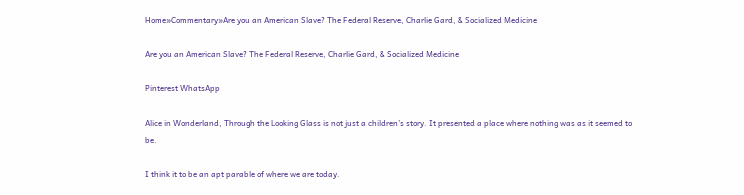Home»Commentary»Are you an American Slave? The Federal Reserve, Charlie Gard, & Socialized Medicine

Are you an American Slave? The Federal Reserve, Charlie Gard, & Socialized Medicine

Pinterest WhatsApp

Alice in Wonderland, Through the Looking Glass is not just a children’s story. It presented a place where nothing was as it seemed to be.

I think it to be an apt parable of where we are today.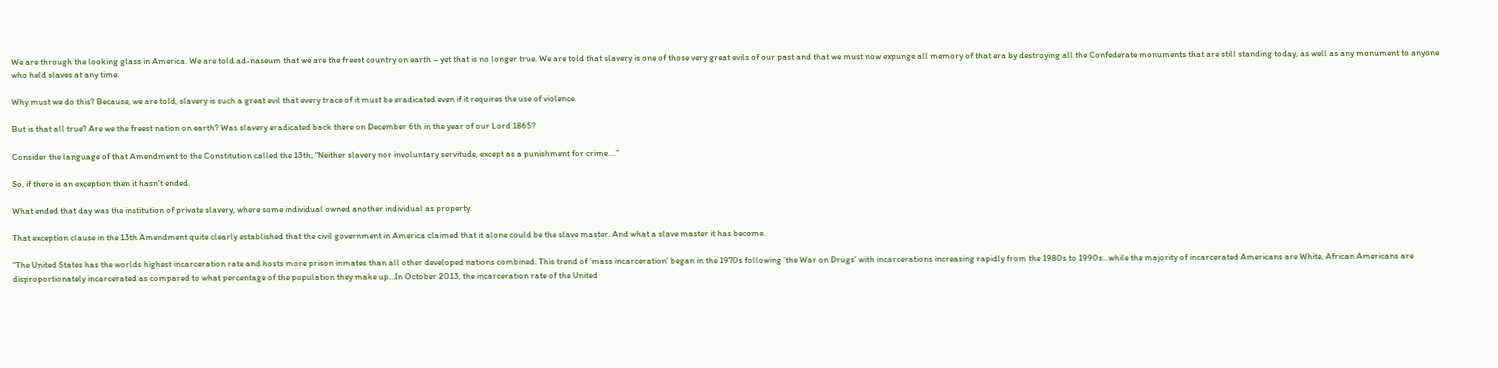We are through the looking glass in America. We are told ad-naseum that we are the freest country on earth – yet that is no longer true. We are told that slavery is one of those very great evils of our past and that we must now expunge all memory of that era by destroying all the Confederate monuments that are still standing today, as well as any monument to anyone who held slaves at any time.

Why must we do this? Because, we are told, slavery is such a great evil that every trace of it must be eradicated even if it requires the use of violence.

But is that all true? Are we the freest nation on earth? Was slavery eradicated back there on December 6th in the year of our Lord 1865?

Consider the language of that Amendment to the Constitution called the 13th; “Neither slavery nor involuntary servitude, except as a punishment for crime.…”

So, if there is an exception then it hasn’t ended.

What ended that day was the institution of private slavery, where some individual owned another individual as property.

That exception clause in the 13th Amendment quite clearly established that the civil government in America claimed that it alone could be the slave master. And what a slave master it has become.

“The United States has the worlds highest incarceration rate and hosts more prison inmates than all other developed nations combined. This trend of ‘mass incarceration’ began in the 1970s following ‘the War on Drugs’ with incarcerations increasing rapidly from the 1980s to 1990s…while the majority of incarcerated Americans are White, African Americans are disproportionately incarcerated as compared to what percentage of the population they make up…In October 2013, the incarceration rate of the United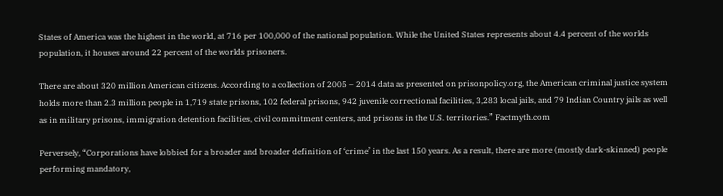States of America was the highest in the world, at 716 per 100,000 of the national population. While the United States represents about 4.4 percent of the worlds population, it houses around 22 percent of the worlds prisoners.

There are about 320 million American citizens. According to a collection of 2005 – 2014 data as presented on prisonpolicy.org, the American criminal justice system holds more than 2.3 million people in 1,719 state prisons, 102 federal prisons, 942 juvenile correctional facilities, 3,283 local jails, and 79 Indian Country jails as well as in military prisons, immigration detention facilities, civil commitment centers, and prisons in the U.S. territories.” Factmyth.com

Perversely, “Corporations have lobbied for a broader and broader definition of ‘crime’ in the last 150 years. As a result, there are more (mostly dark-skinned) people performing mandatory,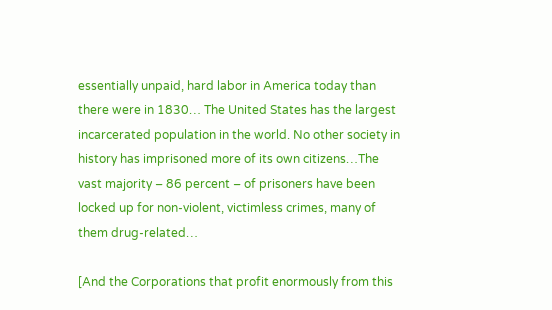essentially unpaid, hard labor in America today than there were in 1830… The United States has the largest incarcerated population in the world. No other society in history has imprisoned more of its own citizens…The vast majority – 86 percent – of prisoners have been locked up for non-violent, victimless crimes, many of them drug-related…

[And the Corporations that profit enormously from this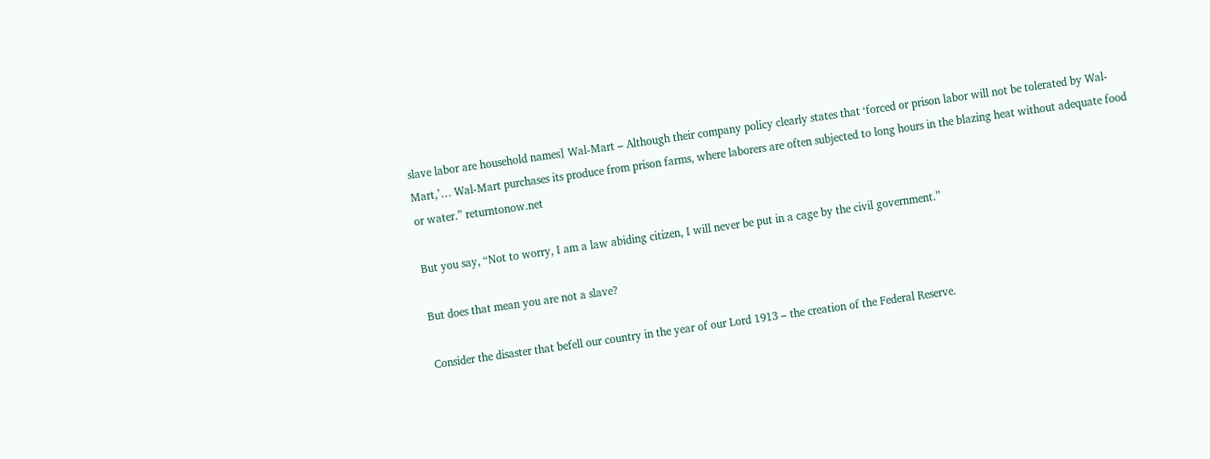slave labor are household names] Wal-Mart – Although their company policy clearly states that ‘forced or prison labor will not be tolerated by Wal-Mart,’… Wal-Mart purchases its produce from prison farms, where laborers are often subjected to long hours in the blazing heat without adequate food or water.” returntonow.net

But you say, “Not to worry, I am a law abiding citizen, I will never be put in a cage by the civil government.”

But does that mean you are not a slave?

Consider the disaster that befell our country in the year of our Lord 1913 – the creation of the Federal Reserve.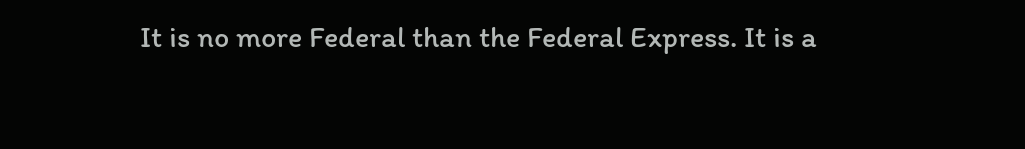It is no more Federal than the Federal Express. It is a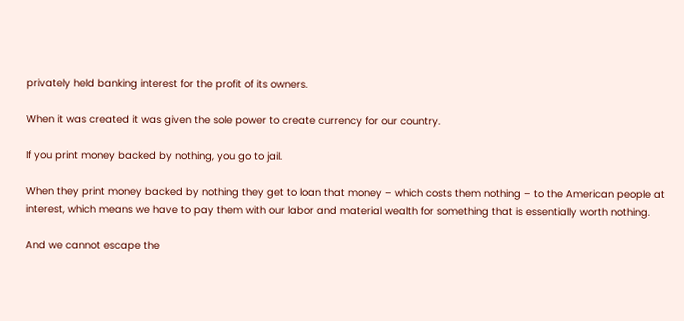privately held banking interest for the profit of its owners.

When it was created it was given the sole power to create currency for our country.

If you print money backed by nothing, you go to jail.

When they print money backed by nothing they get to loan that money – which costs them nothing – to the American people at interest, which means we have to pay them with our labor and material wealth for something that is essentially worth nothing.

And we cannot escape the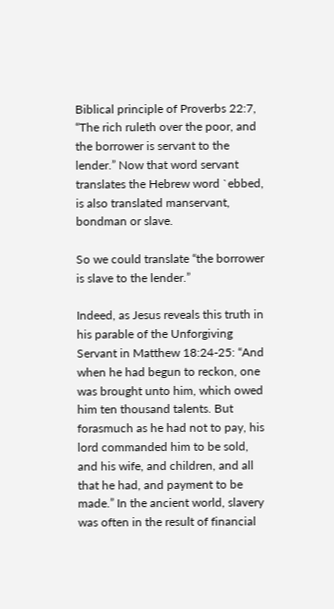Biblical principle of Proverbs 22:7, “The rich ruleth over the poor, and the borrower is servant to the lender.” Now that word servant translates the Hebrew word `ebbed, is also translated manservant, bondman or slave.

So we could translate “the borrower is slave to the lender.”

Indeed, as Jesus reveals this truth in his parable of the Unforgiving Servant in Matthew 18:24-25: “And when he had begun to reckon, one was brought unto him, which owed him ten thousand talents. But forasmuch as he had not to pay, his lord commanded him to be sold, and his wife, and children, and all that he had, and payment to be made.” In the ancient world, slavery was often in the result of financial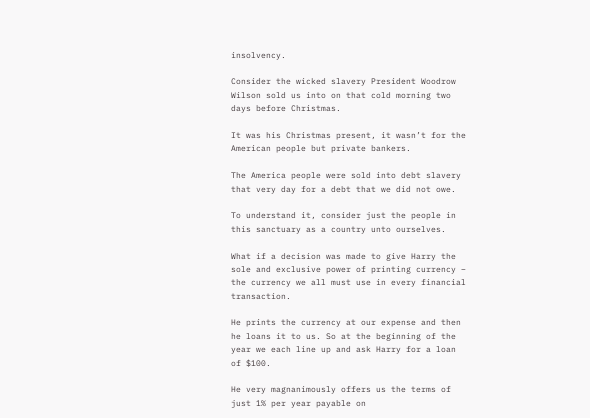insolvency.

Consider the wicked slavery President Woodrow Wilson sold us into on that cold morning two days before Christmas.

It was his Christmas present, it wasn’t for the American people but private bankers.

The America people were sold into debt slavery that very day for a debt that we did not owe.

To understand it, consider just the people in this sanctuary as a country unto ourselves.

What if a decision was made to give Harry the sole and exclusive power of printing currency – the currency we all must use in every financial transaction.

He prints the currency at our expense and then he loans it to us. So at the beginning of the year we each line up and ask Harry for a loan of $100.

He very magnanimously offers us the terms of just 1% per year payable on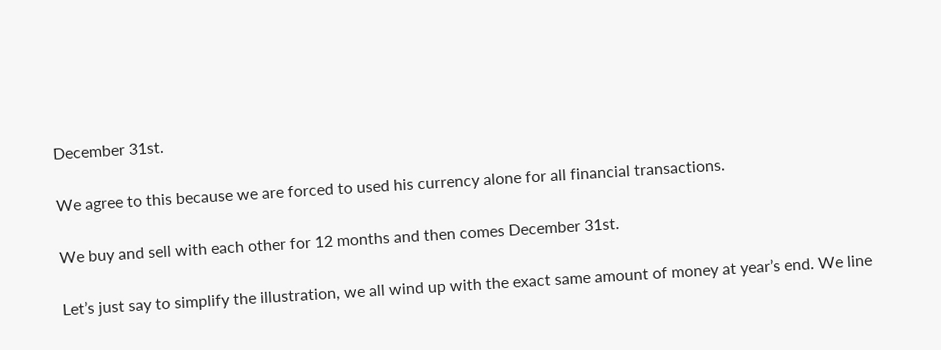December 31st.

We agree to this because we are forced to used his currency alone for all financial transactions.

We buy and sell with each other for 12 months and then comes December 31st.

Let’s just say to simplify the illustration, we all wind up with the exact same amount of money at year’s end. We line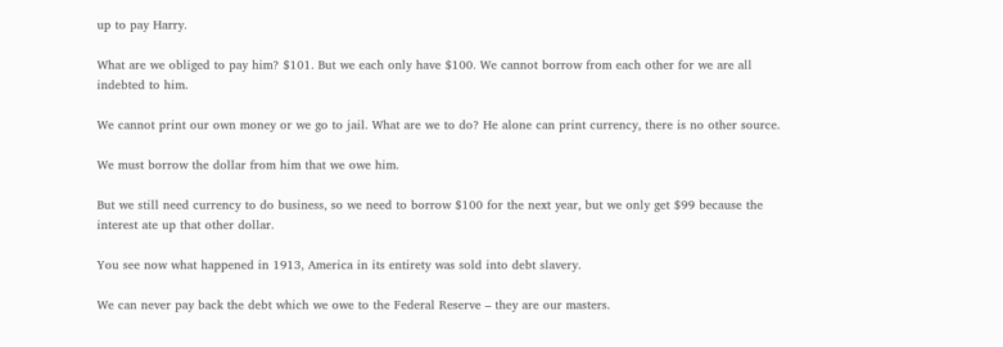up to pay Harry.

What are we obliged to pay him? $101. But we each only have $100. We cannot borrow from each other for we are all indebted to him.

We cannot print our own money or we go to jail. What are we to do? He alone can print currency, there is no other source.

We must borrow the dollar from him that we owe him.

But we still need currency to do business, so we need to borrow $100 for the next year, but we only get $99 because the interest ate up that other dollar.

You see now what happened in 1913, America in its entirety was sold into debt slavery.

We can never pay back the debt which we owe to the Federal Reserve – they are our masters.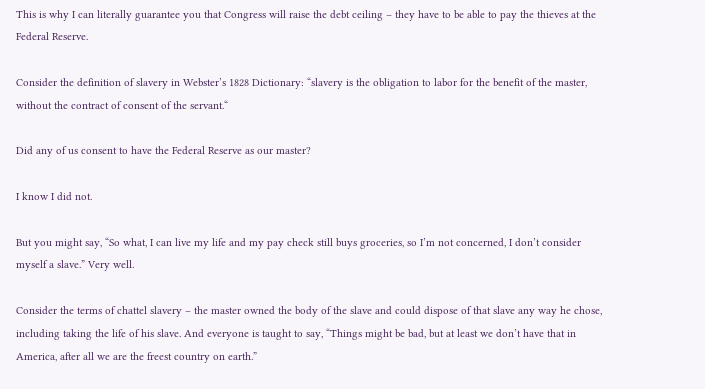This is why I can literally guarantee you that Congress will raise the debt ceiling – they have to be able to pay the thieves at the Federal Reserve.

Consider the definition of slavery in Webster’s 1828 Dictionary: “slavery is the obligation to labor for the benefit of the master, without the contract of consent of the servant.“

Did any of us consent to have the Federal Reserve as our master?

I know I did not.

But you might say, “So what, I can live my life and my pay check still buys groceries, so I’m not concerned, I don’t consider myself a slave.” Very well.

Consider the terms of chattel slavery – the master owned the body of the slave and could dispose of that slave any way he chose, including taking the life of his slave. And everyone is taught to say, “Things might be bad, but at least we don’t have that in America, after all we are the freest country on earth.”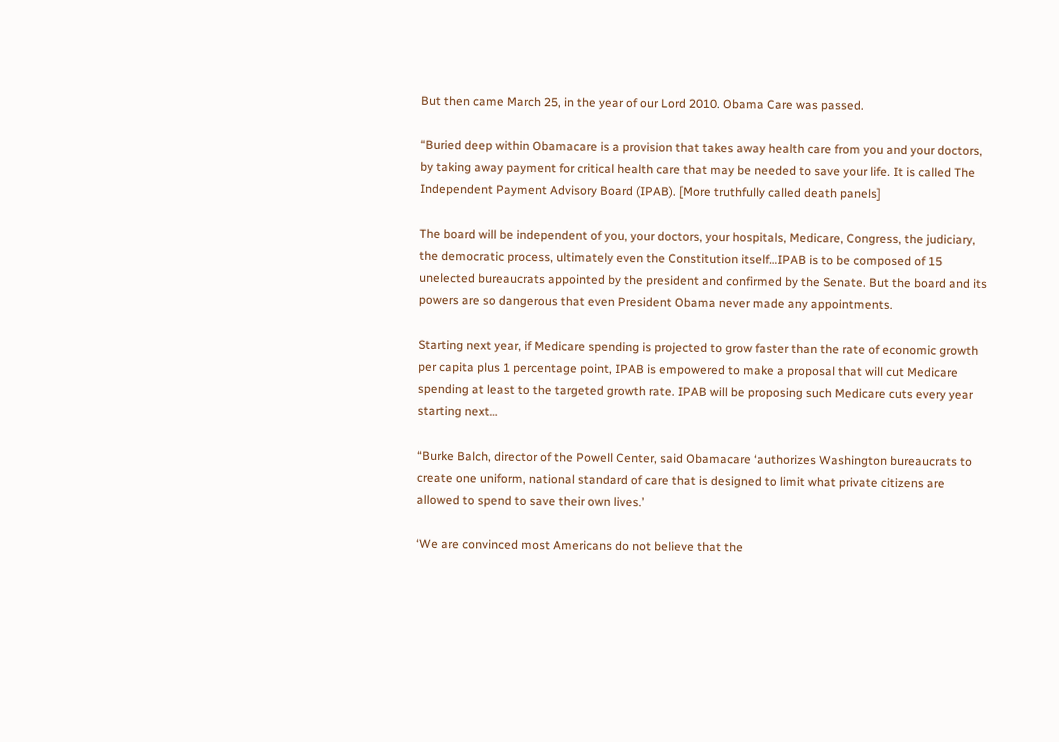But then came March 25, in the year of our Lord 2010. Obama Care was passed.

“Buried deep within Obamacare is a provision that takes away health care from you and your doctors, by taking away payment for critical health care that may be needed to save your life. It is called The Independent Payment Advisory Board (IPAB). [More truthfully called death panels]

The board will be independent of you, your doctors, your hospitals, Medicare, Congress, the judiciary, the democratic process, ultimately even the Constitution itself…IPAB is to be composed of 15 unelected bureaucrats appointed by the president and confirmed by the Senate. But the board and its powers are so dangerous that even President Obama never made any appointments.

Starting next year, if Medicare spending is projected to grow faster than the rate of economic growth per capita plus 1 percentage point, IPAB is empowered to make a proposal that will cut Medicare spending at least to the targeted growth rate. IPAB will be proposing such Medicare cuts every year starting next…

“Burke Balch, director of the Powell Center, said Obamacare ‘authorizes Washington bureaucrats to create one uniform, national standard of care that is designed to limit what private citizens are allowed to spend to save their own lives.’

‘We are convinced most Americans do not believe that the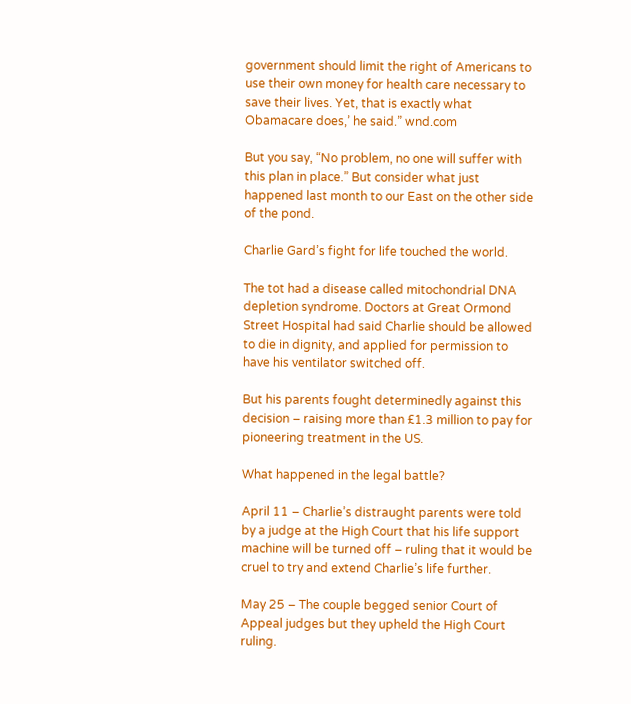government should limit the right of Americans to use their own money for health care necessary to save their lives. Yet, that is exactly what Obamacare does,’ he said.” wnd.com

But you say, “No problem, no one will suffer with this plan in place.” But consider what just happened last month to our East on the other side of the pond.

Charlie Gard’s fight for life touched the world.

The tot had a disease called mitochondrial DNA depletion syndrome. Doctors at Great Ormond Street Hospital had said Charlie should be allowed to die in dignity, and applied for permission to have his ventilator switched off.

But his parents fought determinedly against this decision – raising more than £1.3 million to pay for pioneering treatment in the US.

What happened in the legal battle?

April 11 – Charlie’s distraught parents were told by a judge at the High Court that his life support machine will be turned off – ruling that it would be cruel to try and extend Charlie’s life further.

May 25 – The couple begged senior Court of Appeal judges but they upheld the High Court ruling.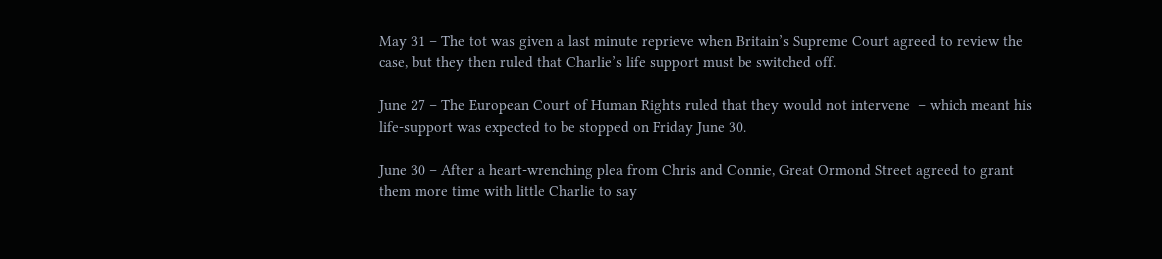May 31 – The tot was given a last minute reprieve when Britain’s Supreme Court agreed to review the case, but they then ruled that Charlie’s life support must be switched off.

June 27 – The European Court of Human Rights ruled that they would not intervene  – which meant his life-support was expected to be stopped on Friday June 30.

June 30 – After a heart-wrenching plea from Chris and Connie, Great Ormond Street agreed to grant them more time with little Charlie to say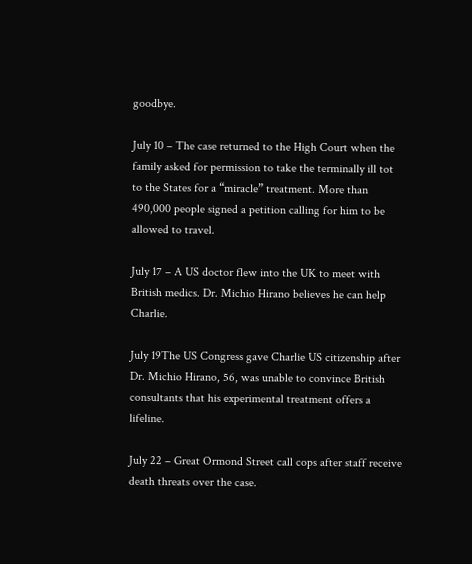goodbye.

July 10 – The case returned to the High Court when the family asked for permission to take the terminally ill tot to the States for a “miracle” treatment. More than 490,000 people signed a petition calling for him to be allowed to travel.

July 17 – A US doctor flew into the UK to meet with British medics. Dr. Michio Hirano believes he can help Charlie.

July 19The US Congress gave Charlie US citizenship after Dr. Michio Hirano, 56, was unable to convince British consultants that his experimental treatment offers a lifeline.

July 22 – Great Ormond Street call cops after staff receive death threats over the case.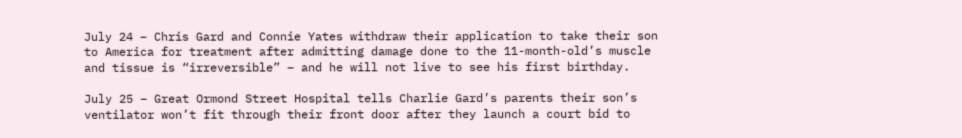July 24 – Chris Gard and Connie Yates withdraw their application to take their son to America for treatment after admitting damage done to the 11-month-old’s muscle and tissue is “irreversible” – and he will not live to see his first birthday.

July 25 – Great Ormond Street Hospital tells Charlie Gard’s parents their son’s ventilator won’t fit through their front door after they launch a court bid to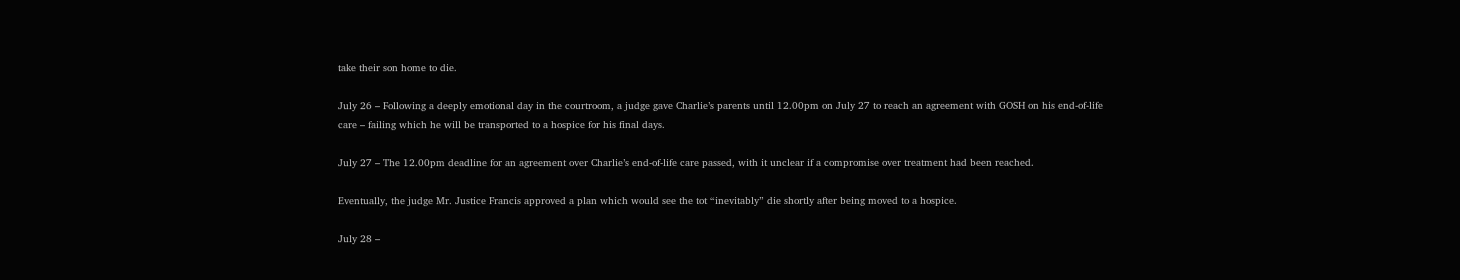take their son home to die.

July 26 – Following a deeply emotional day in the courtroom, a judge gave Charlie’s parents until 12.00pm on July 27 to reach an agreement with GOSH on his end-of-life care – failing which he will be transported to a hospice for his final days.

July 27 – The 12.00pm deadline for an agreement over Charlie’s end-of-life care passed, with it unclear if a compromise over treatment had been reached.

Eventually, the judge Mr. Justice Francis approved a plan which would see the tot “inevitably” die shortly after being moved to a hospice.

July 28 –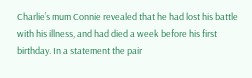Charlie’s mum Connie revealed that he had lost his battle with his illness, and had died a week before his first birthday. In a statement the pair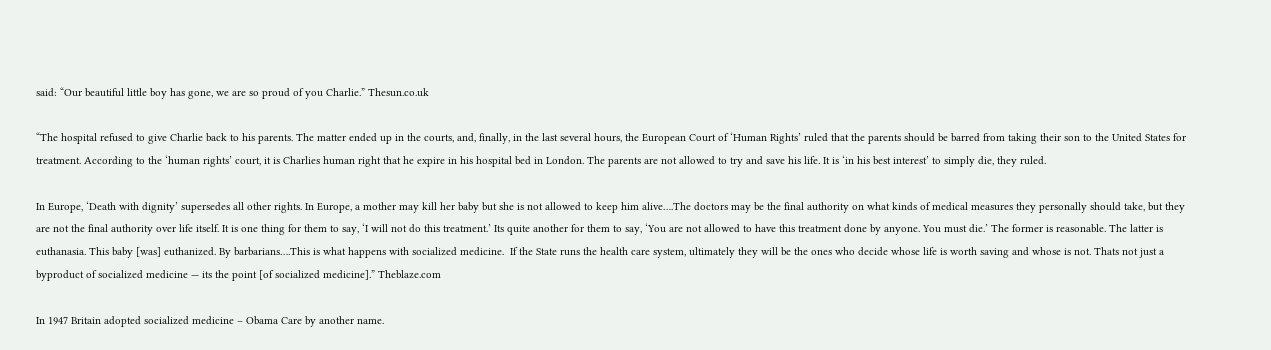said: “Our beautiful little boy has gone, we are so proud of you Charlie.” Thesun.co.uk

“The hospital refused to give Charlie back to his parents. The matter ended up in the courts, and, finally, in the last several hours, the European Court of ‘Human Rights’ ruled that the parents should be barred from taking their son to the United States for treatment. According to the ‘human rights’ court, it is Charlies human right that he expire in his hospital bed in London. The parents are not allowed to try and save his life. It is ‘in his best interest’ to simply die, they ruled.

In Europe, ‘Death with dignity’ supersedes all other rights. In Europe, a mother may kill her baby but she is not allowed to keep him alive….The doctors may be the final authority on what kinds of medical measures they personally should take, but they are not the final authority over life itself. It is one thing for them to say, ‘I will not do this treatment.’ Its quite another for them to say, ‘You are not allowed to have this treatment done by anyone. You must die.’ The former is reasonable. The latter is euthanasia. This baby [was] euthanized. By barbarians….This is what happens with socialized medicine.  If the State runs the health care system, ultimately they will be the ones who decide whose life is worth saving and whose is not. Thats not just a byproduct of socialized medicine — its the point [of socialized medicine].” Theblaze.com

In 1947 Britain adopted socialized medicine – Obama Care by another name.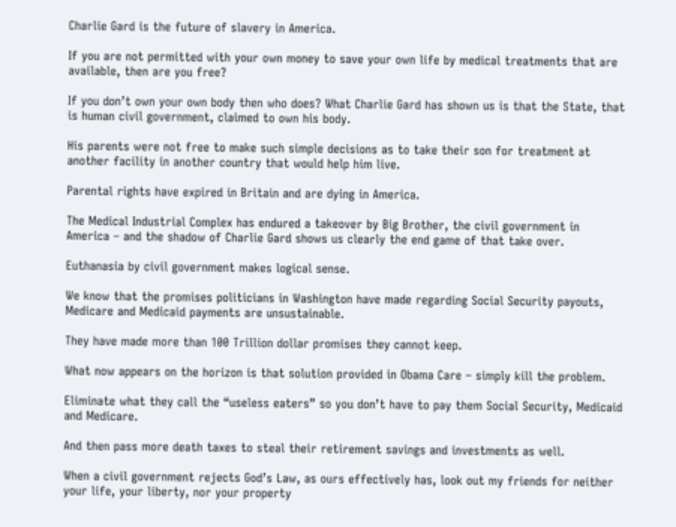Charlie Gard is the future of slavery in America.

If you are not permitted with your own money to save your own life by medical treatments that are available, then are you free?

If you don’t own your own body then who does? What Charlie Gard has shown us is that the State, that is human civil government, claimed to own his body.

His parents were not free to make such simple decisions as to take their son for treatment at another facility in another country that would help him live.

Parental rights have expired in Britain and are dying in America.

The Medical Industrial Complex has endured a takeover by Big Brother, the civil government in America – and the shadow of Charlie Gard shows us clearly the end game of that take over.

Euthanasia by civil government makes logical sense.

We know that the promises politicians in Washington have made regarding Social Security payouts, Medicare and Medicaid payments are unsustainable.

They have made more than 100 Trillion dollar promises they cannot keep.

What now appears on the horizon is that solution provided in Obama Care – simply kill the problem.

Eliminate what they call the “useless eaters” so you don’t have to pay them Social Security, Medicaid and Medicare.

And then pass more death taxes to steal their retirement savings and investments as well.

When a civil government rejects God’s Law, as ours effectively has, look out my friends for neither your life, your liberty, nor your property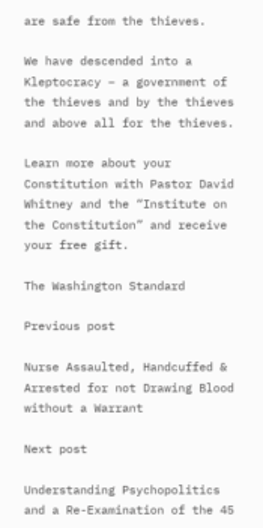are safe from the thieves.

We have descended into a Kleptocracy – a government of the thieves and by the thieves and above all for the thieves.

Learn more about your Constitution with Pastor David Whitney and the “Institute on the Constitution” and receive your free gift.

The Washington Standard

Previous post

Nurse Assaulted, Handcuffed & Arrested for not Drawing Blood without a Warrant

Next post

Understanding Psychopolitics and a Re-Examination of the 45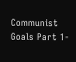Communist Goals Part 1-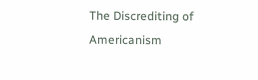The Discrediting of Americanism